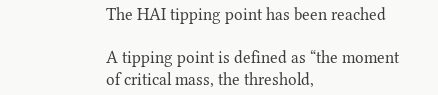The HAI tipping point has been reached

A tipping point is defined as “the moment of critical mass, the threshold,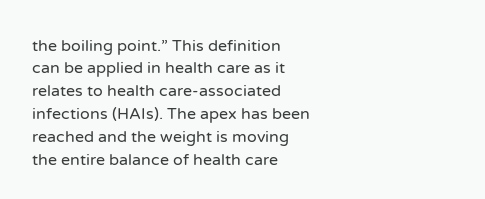the boiling point.” This definition can be applied in health care as it relates to health care-associated infections (HAIs). The apex has been reached and the weight is moving the entire balance of health care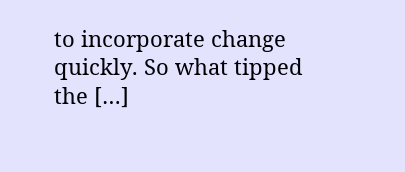to incorporate change quickly. So what tipped the […]